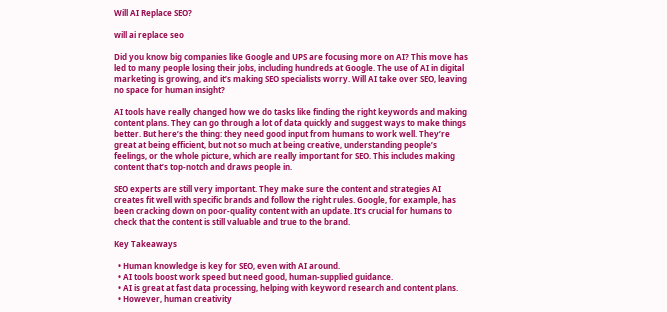Will AI Replace SEO?

will ai replace seo

Did you know big companies like Google and UPS are focusing more on AI? This move has led to many people losing their jobs, including hundreds at Google. The use of AI in digital marketing is growing, and it’s making SEO specialists worry. Will AI take over SEO, leaving no space for human insight?

AI tools have really changed how we do tasks like finding the right keywords and making content plans. They can go through a lot of data quickly and suggest ways to make things better. But here’s the thing: they need good input from humans to work well. They’re great at being efficient, but not so much at being creative, understanding people’s feelings, or the whole picture, which are really important for SEO. This includes making content that’s top-notch and draws people in.

SEO experts are still very important. They make sure the content and strategies AI creates fit well with specific brands and follow the right rules. Google, for example, has been cracking down on poor-quality content with an update. It’s crucial for humans to check that the content is still valuable and true to the brand.

Key Takeaways

  • Human knowledge is key for SEO, even with AI around.
  • AI tools boost work speed but need good, human-supplied guidance.
  • AI is great at fast data processing, helping with keyword research and content plans.
  • However, human creativity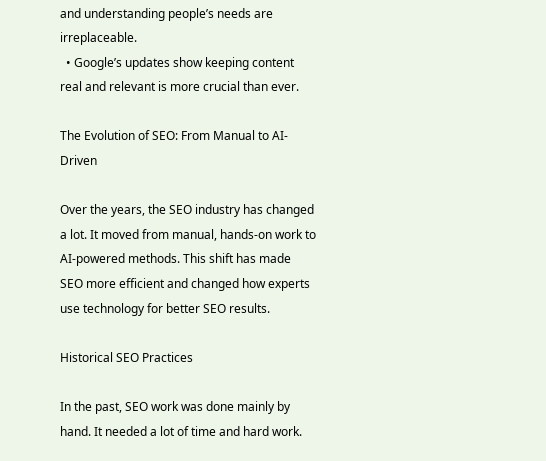and understanding people’s needs are irreplaceable.
  • Google’s updates show keeping content real and relevant is more crucial than ever.

The Evolution of SEO: From Manual to AI-Driven

Over the years, the SEO industry has changed a lot. It moved from manual, hands-on work to AI-powered methods. This shift has made SEO more efficient and changed how experts use technology for better SEO results.

Historical SEO Practices

In the past, SEO work was done mainly by hand. It needed a lot of time and hard work.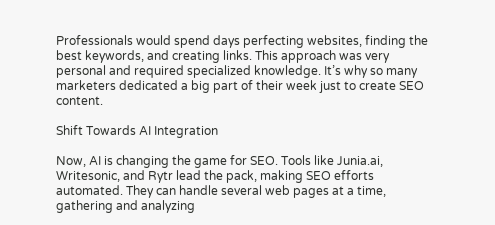Professionals would spend days perfecting websites, finding the best keywords, and creating links. This approach was very personal and required specialized knowledge. It’s why so many marketers dedicated a big part of their week just to create SEO content.

Shift Towards AI Integration

Now, AI is changing the game for SEO. Tools like Junia.ai, Writesonic, and Rytr lead the pack, making SEO efforts automated. They can handle several web pages at a time, gathering and analyzing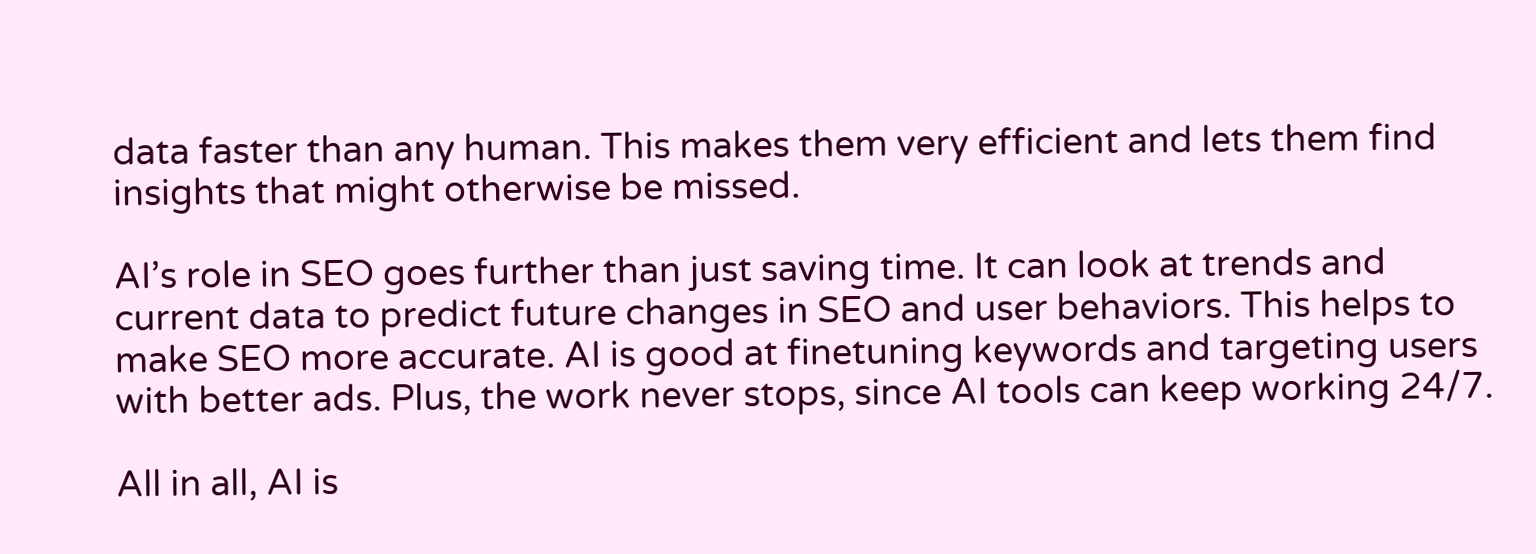data faster than any human. This makes them very efficient and lets them find insights that might otherwise be missed.

AI’s role in SEO goes further than just saving time. It can look at trends and current data to predict future changes in SEO and user behaviors. This helps to make SEO more accurate. AI is good at finetuning keywords and targeting users with better ads. Plus, the work never stops, since AI tools can keep working 24/7.

All in all, AI is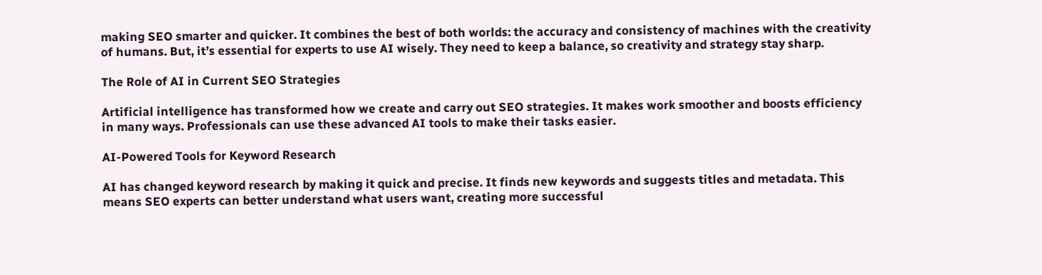making SEO smarter and quicker. It combines the best of both worlds: the accuracy and consistency of machines with the creativity of humans. But, it’s essential for experts to use AI wisely. They need to keep a balance, so creativity and strategy stay sharp.

The Role of AI in Current SEO Strategies

Artificial intelligence has transformed how we create and carry out SEO strategies. It makes work smoother and boosts efficiency in many ways. Professionals can use these advanced AI tools to make their tasks easier.

AI-Powered Tools for Keyword Research

AI has changed keyword research by making it quick and precise. It finds new keywords and suggests titles and metadata. This means SEO experts can better understand what users want, creating more successful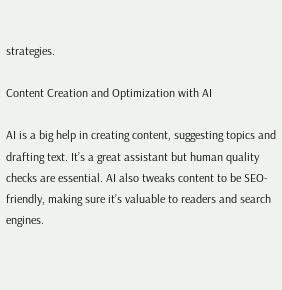strategies.

Content Creation and Optimization with AI

AI is a big help in creating content, suggesting topics and drafting text. It’s a great assistant but human quality checks are essential. AI also tweaks content to be SEO-friendly, making sure it’s valuable to readers and search engines.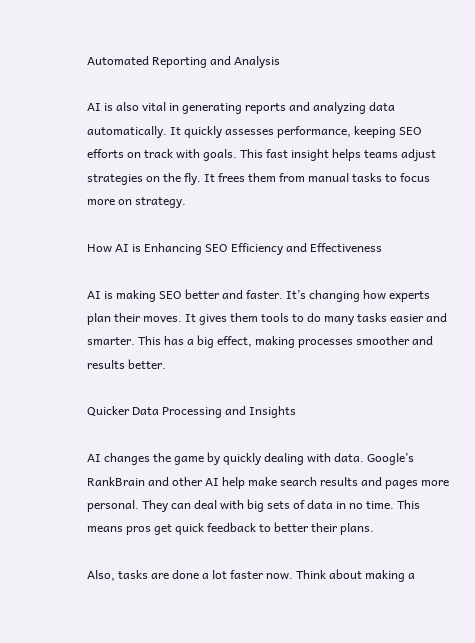Automated Reporting and Analysis

AI is also vital in generating reports and analyzing data automatically. It quickly assesses performance, keeping SEO efforts on track with goals. This fast insight helps teams adjust strategies on the fly. It frees them from manual tasks to focus more on strategy.

How AI is Enhancing SEO Efficiency and Effectiveness

AI is making SEO better and faster. It’s changing how experts plan their moves. It gives them tools to do many tasks easier and smarter. This has a big effect, making processes smoother and results better.

Quicker Data Processing and Insights

AI changes the game by quickly dealing with data. Google’s RankBrain and other AI help make search results and pages more personal. They can deal with big sets of data in no time. This means pros get quick feedback to better their plans.

Also, tasks are done a lot faster now. Think about making a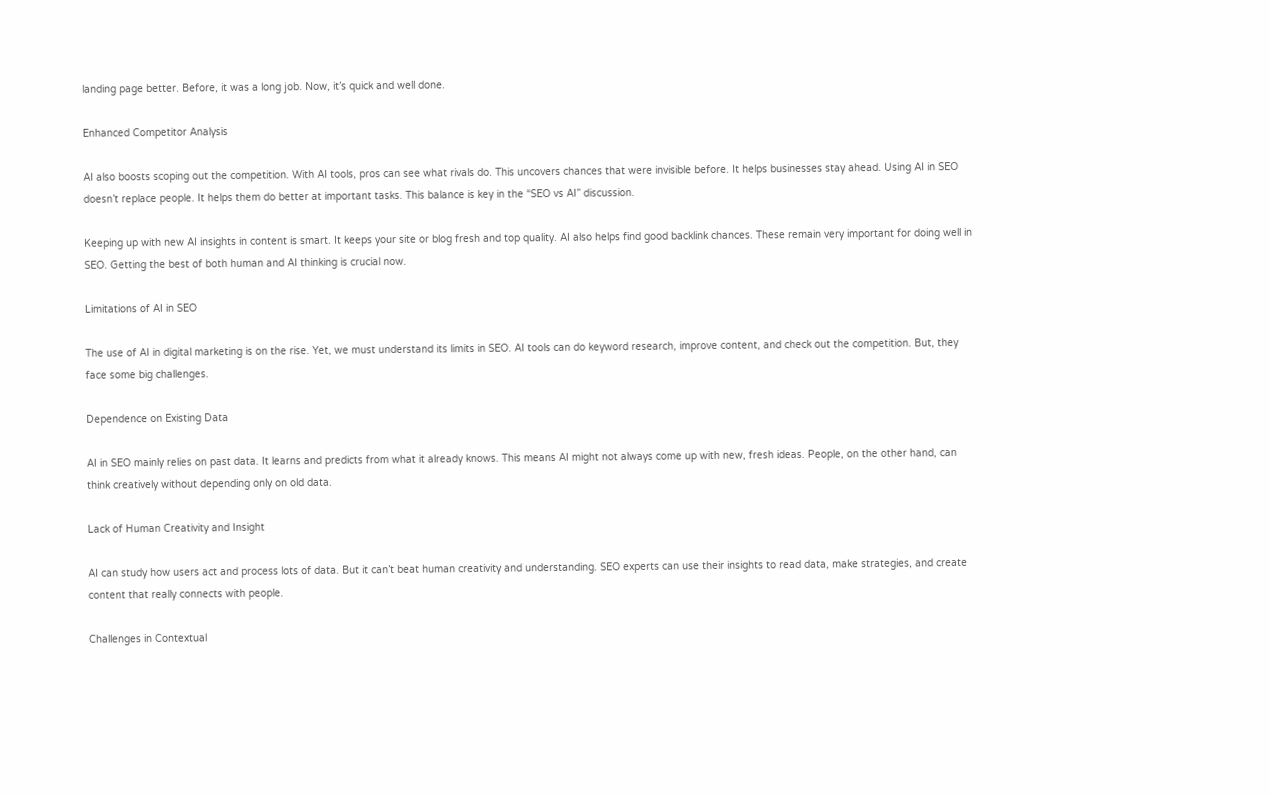landing page better. Before, it was a long job. Now, it’s quick and well done.

Enhanced Competitor Analysis

AI also boosts scoping out the competition. With AI tools, pros can see what rivals do. This uncovers chances that were invisible before. It helps businesses stay ahead. Using AI in SEO doesn’t replace people. It helps them do better at important tasks. This balance is key in the “SEO vs AI” discussion.

Keeping up with new AI insights in content is smart. It keeps your site or blog fresh and top quality. AI also helps find good backlink chances. These remain very important for doing well in SEO. Getting the best of both human and AI thinking is crucial now.

Limitations of AI in SEO

The use of AI in digital marketing is on the rise. Yet, we must understand its limits in SEO. AI tools can do keyword research, improve content, and check out the competition. But, they face some big challenges.

Dependence on Existing Data

AI in SEO mainly relies on past data. It learns and predicts from what it already knows. This means AI might not always come up with new, fresh ideas. People, on the other hand, can think creatively without depending only on old data.

Lack of Human Creativity and Insight

AI can study how users act and process lots of data. But it can’t beat human creativity and understanding. SEO experts can use their insights to read data, make strategies, and create content that really connects with people.

Challenges in Contextual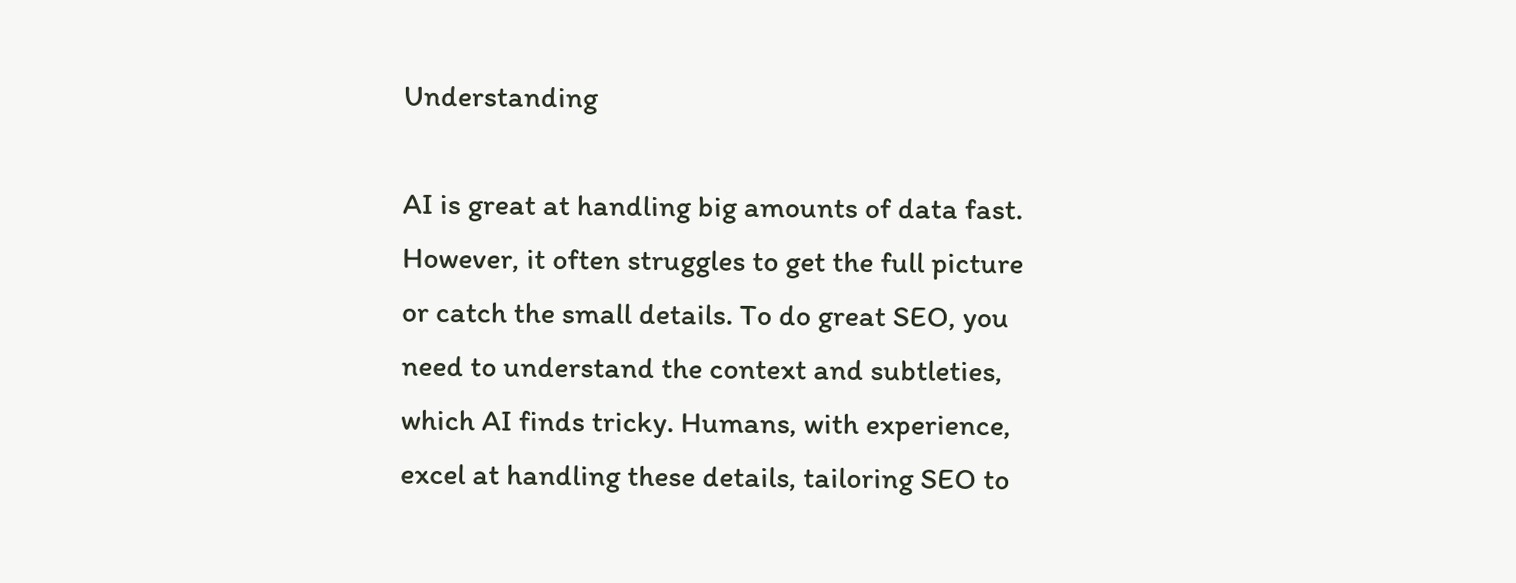Understanding

AI is great at handling big amounts of data fast. However, it often struggles to get the full picture or catch the small details. To do great SEO, you need to understand the context and subtleties, which AI finds tricky. Humans, with experience, excel at handling these details, tailoring SEO to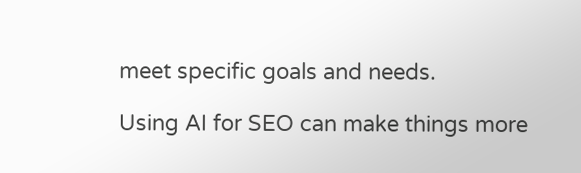meet specific goals and needs.

Using AI for SEO can make things more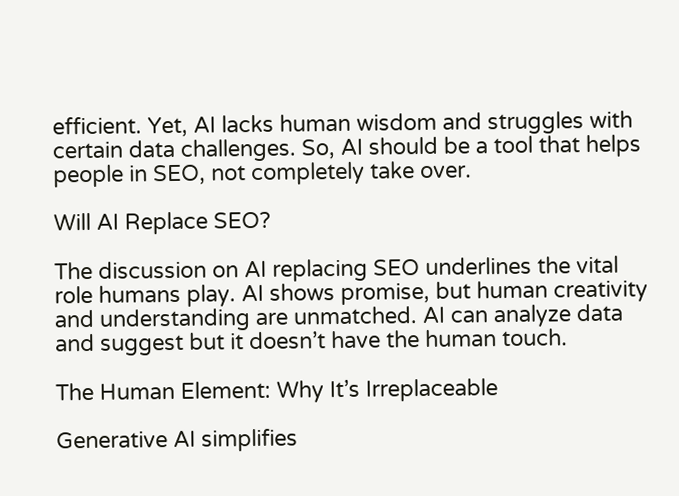efficient. Yet, AI lacks human wisdom and struggles with certain data challenges. So, AI should be a tool that helps people in SEO, not completely take over.

Will AI Replace SEO?

The discussion on AI replacing SEO underlines the vital role humans play. AI shows promise, but human creativity and understanding are unmatched. AI can analyze data and suggest but it doesn’t have the human touch.

The Human Element: Why It’s Irreplaceable

Generative AI simplifies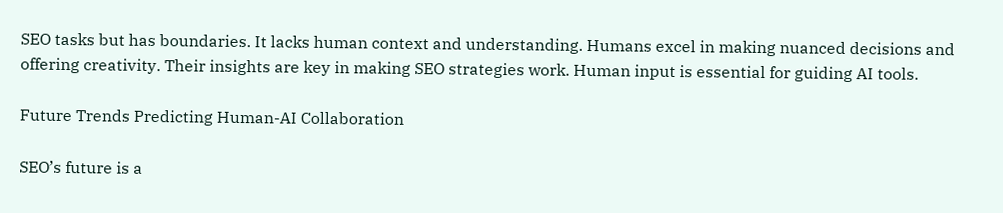SEO tasks but has boundaries. It lacks human context and understanding. Humans excel in making nuanced decisions and offering creativity. Their insights are key in making SEO strategies work. Human input is essential for guiding AI tools.

Future Trends Predicting Human-AI Collaboration

SEO’s future is a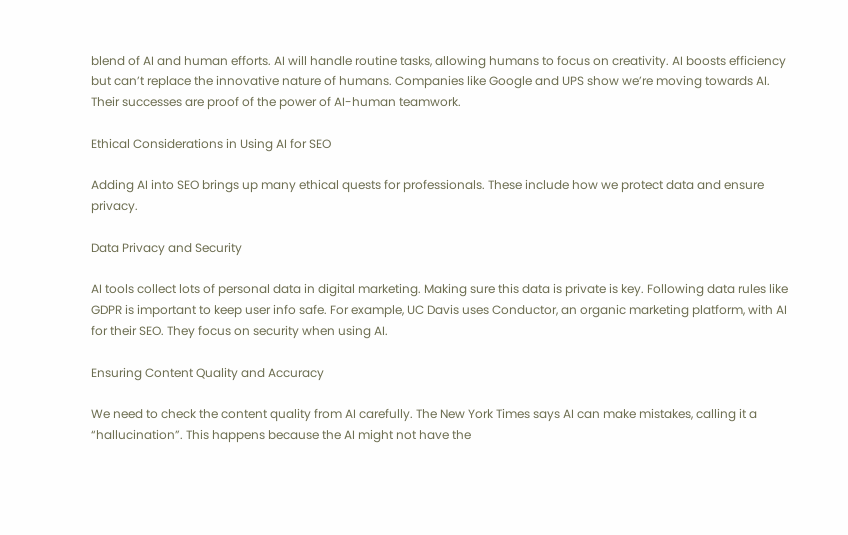blend of AI and human efforts. AI will handle routine tasks, allowing humans to focus on creativity. AI boosts efficiency but can’t replace the innovative nature of humans. Companies like Google and UPS show we’re moving towards AI. Their successes are proof of the power of AI-human teamwork.

Ethical Considerations in Using AI for SEO

Adding AI into SEO brings up many ethical quests for professionals. These include how we protect data and ensure privacy.

Data Privacy and Security

AI tools collect lots of personal data in digital marketing. Making sure this data is private is key. Following data rules like GDPR is important to keep user info safe. For example, UC Davis uses Conductor, an organic marketing platform, with AI for their SEO. They focus on security when using AI.

Ensuring Content Quality and Accuracy

We need to check the content quality from AI carefully. The New York Times says AI can make mistakes, calling it a “hallucination”. This happens because the AI might not have the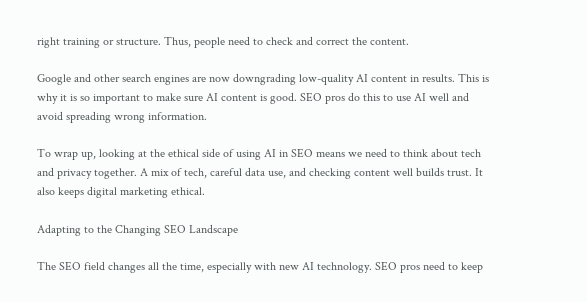right training or structure. Thus, people need to check and correct the content.

Google and other search engines are now downgrading low-quality AI content in results. This is why it is so important to make sure AI content is good. SEO pros do this to use AI well and avoid spreading wrong information.

To wrap up, looking at the ethical side of using AI in SEO means we need to think about tech and privacy together. A mix of tech, careful data use, and checking content well builds trust. It also keeps digital marketing ethical.

Adapting to the Changing SEO Landscape

The SEO field changes all the time, especially with new AI technology. SEO pros need to keep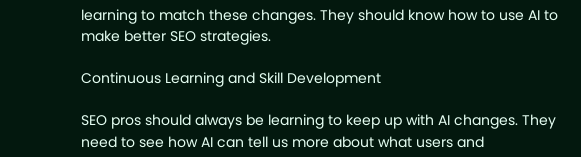learning to match these changes. They should know how to use AI to make better SEO strategies.

Continuous Learning and Skill Development

SEO pros should always be learning to keep up with AI changes. They need to see how AI can tell us more about what users and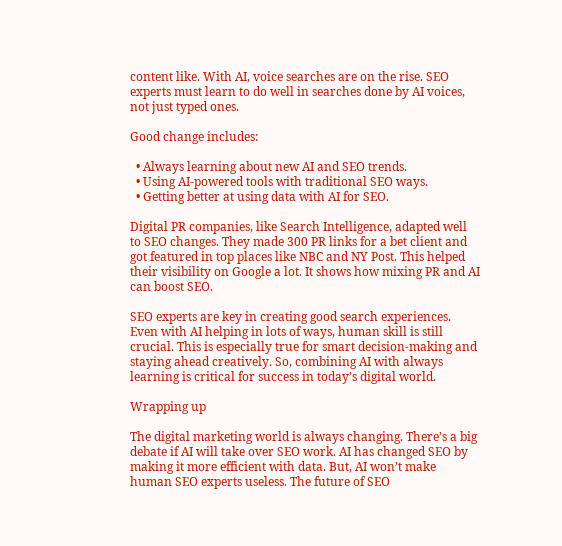content like. With AI, voice searches are on the rise. SEO experts must learn to do well in searches done by AI voices, not just typed ones.

Good change includes:

  • Always learning about new AI and SEO trends.
  • Using AI-powered tools with traditional SEO ways.
  • Getting better at using data with AI for SEO.

Digital PR companies, like Search Intelligence, adapted well to SEO changes. They made 300 PR links for a bet client and got featured in top places like NBC and NY Post. This helped their visibility on Google a lot. It shows how mixing PR and AI can boost SEO.

SEO experts are key in creating good search experiences. Even with AI helping in lots of ways, human skill is still crucial. This is especially true for smart decision-making and staying ahead creatively. So, combining AI with always learning is critical for success in today’s digital world.

Wrapping up

The digital marketing world is always changing. There’s a big debate if AI will take over SEO work. AI has changed SEO by making it more efficient with data. But, AI won’t make human SEO experts useless. The future of SEO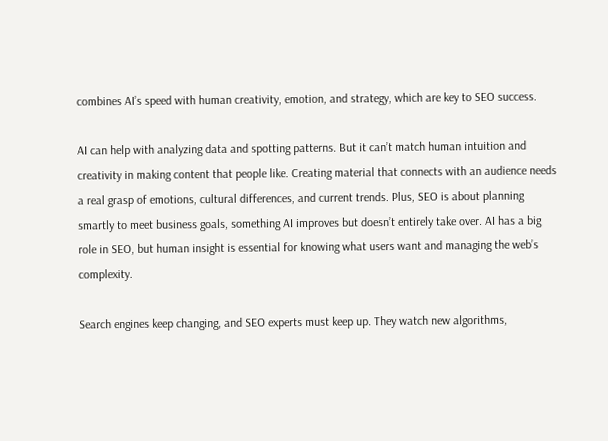combines AI’s speed with human creativity, emotion, and strategy, which are key to SEO success.

AI can help with analyzing data and spotting patterns. But it can’t match human intuition and creativity in making content that people like. Creating material that connects with an audience needs a real grasp of emotions, cultural differences, and current trends. Plus, SEO is about planning smartly to meet business goals, something AI improves but doesn’t entirely take over. AI has a big role in SEO, but human insight is essential for knowing what users want and managing the web’s complexity.

Search engines keep changing, and SEO experts must keep up. They watch new algorithms,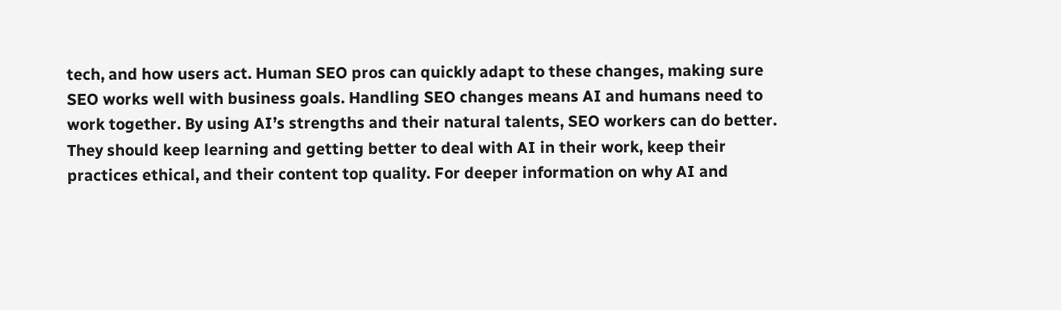tech, and how users act. Human SEO pros can quickly adapt to these changes, making sure SEO works well with business goals. Handling SEO changes means AI and humans need to work together. By using AI’s strengths and their natural talents, SEO workers can do better. They should keep learning and getting better to deal with AI in their work, keep their practices ethical, and their content top quality. For deeper information on why AI and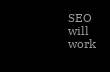SEO will work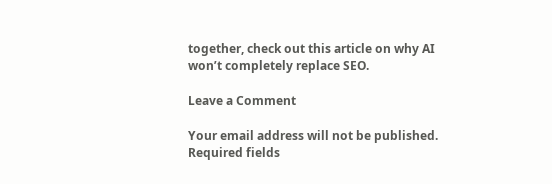together, check out this article on why AI won’t completely replace SEO.

Leave a Comment

Your email address will not be published. Required fields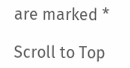are marked *

Scroll to Top